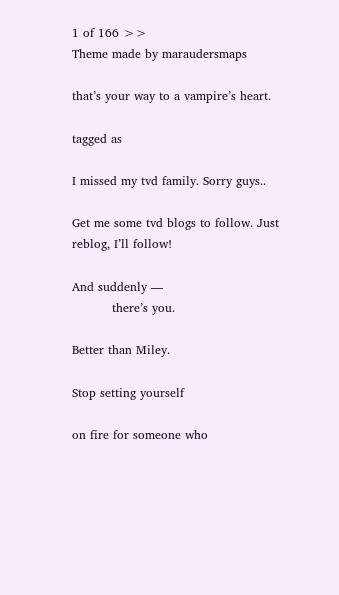1 of 166 >>
Theme made by maraudersmaps

that’s your way to a vampire’s heart.

tagged as

I missed my tvd family. Sorry guys..

Get me some tvd blogs to follow. Just reblog, I’ll follow!

And suddenly —
          there’s you.

Better than Miley.

Stop setting yourself

on fire for someone who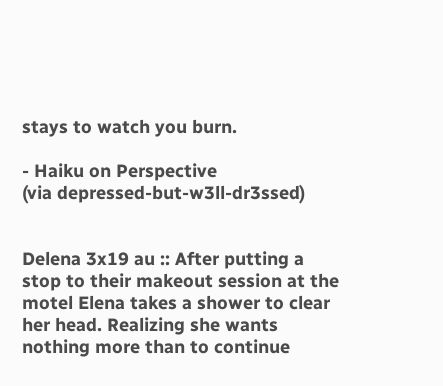stays to watch you burn.

- Haiku on Perspective
(via depressed-but-w3ll-dr3ssed)


Delena 3x19 au :: After putting a stop to their makeout session at the motel Elena takes a shower to clear her head. Realizing she wants nothing more than to continue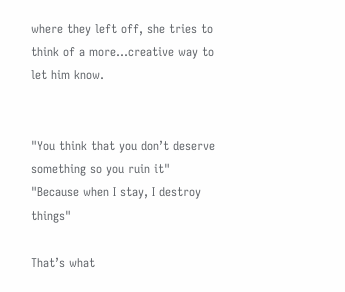where they left off, she tries to think of a more…creative way to let him know.


"You think that you don’t deserve something so you ruin it"
"Because when I stay, I destroy things"

That’s what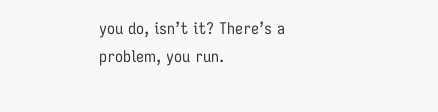you do, isn’t it? There’s a problem, you run.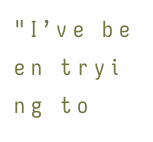" I ’ v e   b e e n   t r y i n g   t o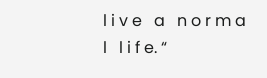l i v e   a   n o r m a l   l i f e. “